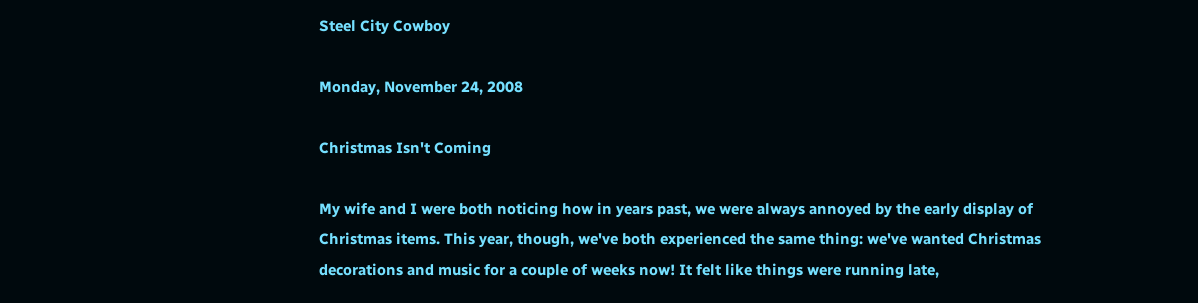Steel City Cowboy

Monday, November 24, 2008

Christmas Isn't Coming

My wife and I were both noticing how in years past, we were always annoyed by the early display of Christmas items. This year, though, we've both experienced the same thing: we've wanted Christmas decorations and music for a couple of weeks now! It felt like things were running late,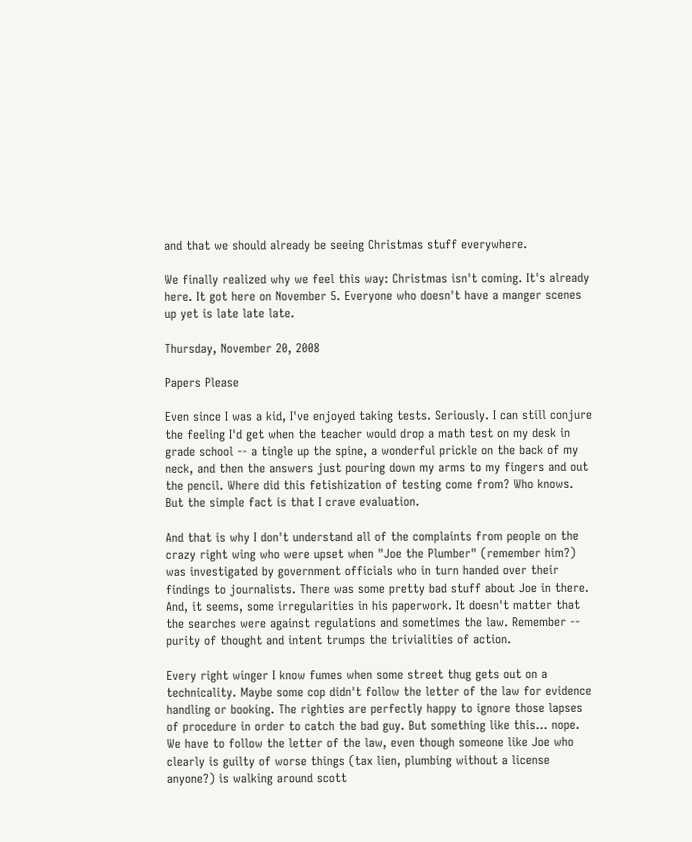and that we should already be seeing Christmas stuff everywhere.

We finally realized why we feel this way: Christmas isn't coming. It's already here. It got here on November 5. Everyone who doesn't have a manger scenes up yet is late late late.

Thursday, November 20, 2008

Papers Please

Even since I was a kid, I've enjoyed taking tests. Seriously. I can still conjure the feeling I'd get when the teacher would drop a math test on my desk in grade school -- a tingle up the spine, a wonderful prickle on the back of my neck, and then the answers just pouring down my arms to my fingers and out the pencil. Where did this fetishization of testing come from? Who knows. But the simple fact is that I crave evaluation.

And that is why I don't understand all of the complaints from people on the crazy right wing who were upset when "Joe the Plumber" (remember him?) was investigated by government officials who in turn handed over their findings to journalists. There was some pretty bad stuff about Joe in there. And, it seems, some irregularities in his paperwork. It doesn't matter that the searches were against regulations and sometimes the law. Remember -- purity of thought and intent trumps the trivialities of action.

Every right winger I know fumes when some street thug gets out on a technicality. Maybe some cop didn't follow the letter of the law for evidence handling or booking. The righties are perfectly happy to ignore those lapses of procedure in order to catch the bad guy. But something like this... nope. We have to follow the letter of the law, even though someone like Joe who clearly is guilty of worse things (tax lien, plumbing without a license anyone?) is walking around scott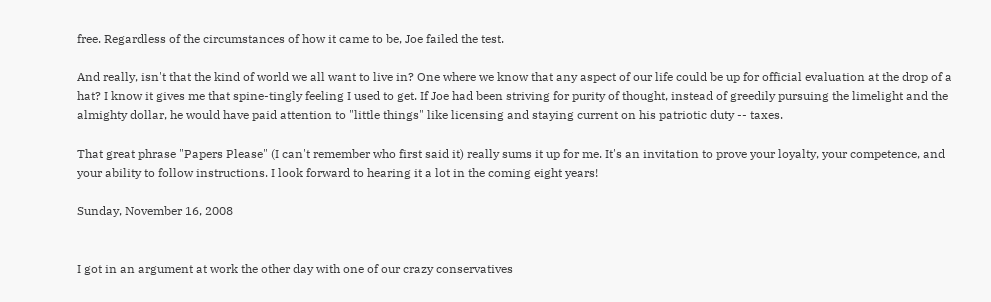free. Regardless of the circumstances of how it came to be, Joe failed the test.

And really, isn't that the kind of world we all want to live in? One where we know that any aspect of our life could be up for official evaluation at the drop of a hat? I know it gives me that spine-tingly feeling I used to get. If Joe had been striving for purity of thought, instead of greedily pursuing the limelight and the almighty dollar, he would have paid attention to "little things" like licensing and staying current on his patriotic duty -- taxes.

That great phrase "Papers Please" (I can't remember who first said it) really sums it up for me. It's an invitation to prove your loyalty, your competence, and your ability to follow instructions. I look forward to hearing it a lot in the coming eight years!

Sunday, November 16, 2008


I got in an argument at work the other day with one of our crazy conservatives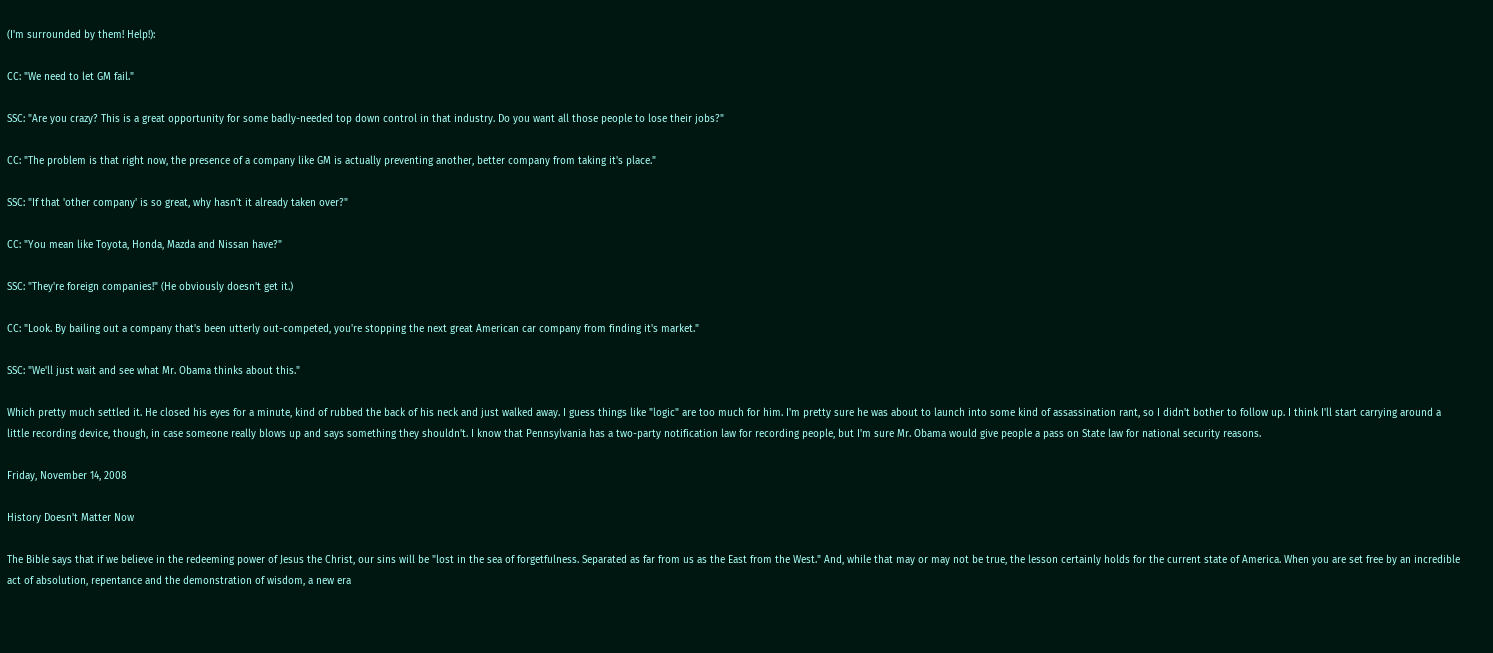(I'm surrounded by them! Help!):

CC: "We need to let GM fail."

SSC: "Are you crazy? This is a great opportunity for some badly-needed top down control in that industry. Do you want all those people to lose their jobs?"

CC: "The problem is that right now, the presence of a company like GM is actually preventing another, better company from taking it's place."

SSC: "If that 'other company' is so great, why hasn't it already taken over?"

CC: "You mean like Toyota, Honda, Mazda and Nissan have?"

SSC: "They're foreign companies!" (He obviously doesn't get it.)

CC: "Look. By bailing out a company that's been utterly out-competed, you're stopping the next great American car company from finding it's market."

SSC: "We'll just wait and see what Mr. Obama thinks about this."

Which pretty much settled it. He closed his eyes for a minute, kind of rubbed the back of his neck and just walked away. I guess things like "logic" are too much for him. I'm pretty sure he was about to launch into some kind of assassination rant, so I didn't bother to follow up. I think I'll start carrying around a little recording device, though, in case someone really blows up and says something they shouldn't. I know that Pennsylvania has a two-party notification law for recording people, but I'm sure Mr. Obama would give people a pass on State law for national security reasons.

Friday, November 14, 2008

History Doesn't Matter Now

The Bible says that if we believe in the redeeming power of Jesus the Christ, our sins will be "lost in the sea of forgetfulness. Separated as far from us as the East from the West." And, while that may or may not be true, the lesson certainly holds for the current state of America. When you are set free by an incredible act of absolution, repentance and the demonstration of wisdom, a new era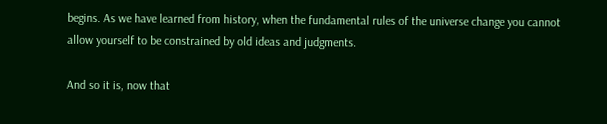begins. As we have learned from history, when the fundamental rules of the universe change you cannot allow yourself to be constrained by old ideas and judgments.

And so it is, now that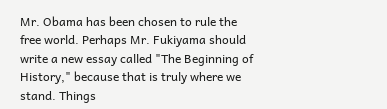Mr. Obama has been chosen to rule the free world. Perhaps Mr. Fukiyama should write a new essay called "The Beginning of History," because that is truly where we stand. Things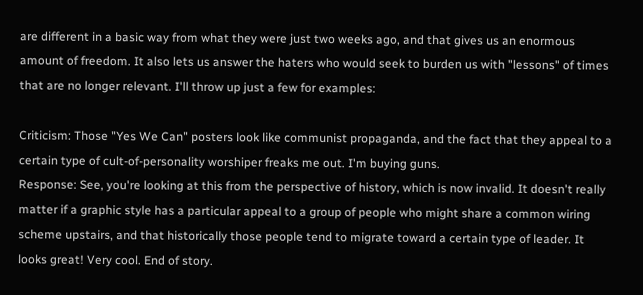are different in a basic way from what they were just two weeks ago, and that gives us an enormous amount of freedom. It also lets us answer the haters who would seek to burden us with "lessons" of times that are no longer relevant. I'll throw up just a few for examples:

Criticism: Those "Yes We Can" posters look like communist propaganda, and the fact that they appeal to a certain type of cult-of-personality worshiper freaks me out. I'm buying guns.
Response: See, you're looking at this from the perspective of history, which is now invalid. It doesn't really matter if a graphic style has a particular appeal to a group of people who might share a common wiring scheme upstairs, and that historically those people tend to migrate toward a certain type of leader. It looks great! Very cool. End of story.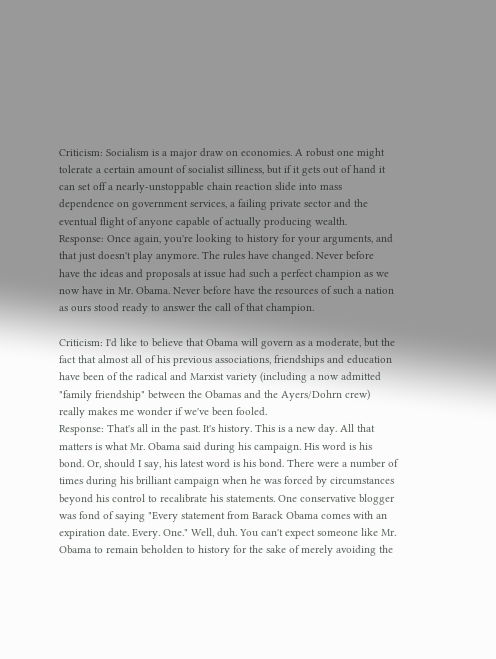Criticism: Socialism is a major draw on economies. A robust one might tolerate a certain amount of socialist silliness, but if it gets out of hand it can set off a nearly-unstoppable chain reaction slide into mass dependence on government services, a failing private sector and the eventual flight of anyone capable of actually producing wealth.
Response: Once again, you're looking to history for your arguments, and that just doesn't play anymore. The rules have changed. Never before have the ideas and proposals at issue had such a perfect champion as we now have in Mr. Obama. Never before have the resources of such a nation as ours stood ready to answer the call of that champion.

Criticism: I'd like to believe that Obama will govern as a moderate, but the fact that almost all of his previous associations, friendships and education have been of the radical and Marxist variety (including a now admitted "family friendship" between the Obamas and the Ayers/Dohrn crew) really makes me wonder if we've been fooled.
Response: That's all in the past. It's history. This is a new day. All that matters is what Mr. Obama said during his campaign. His word is his bond. Or, should I say, his latest word is his bond. There were a number of times during his brilliant campaign when he was forced by circumstances beyond his control to recalibrate his statements. One conservative blogger was fond of saying "Every statement from Barack Obama comes with an expiration date. Every. One." Well, duh. You can't expect someone like Mr. Obama to remain beholden to history for the sake of merely avoiding the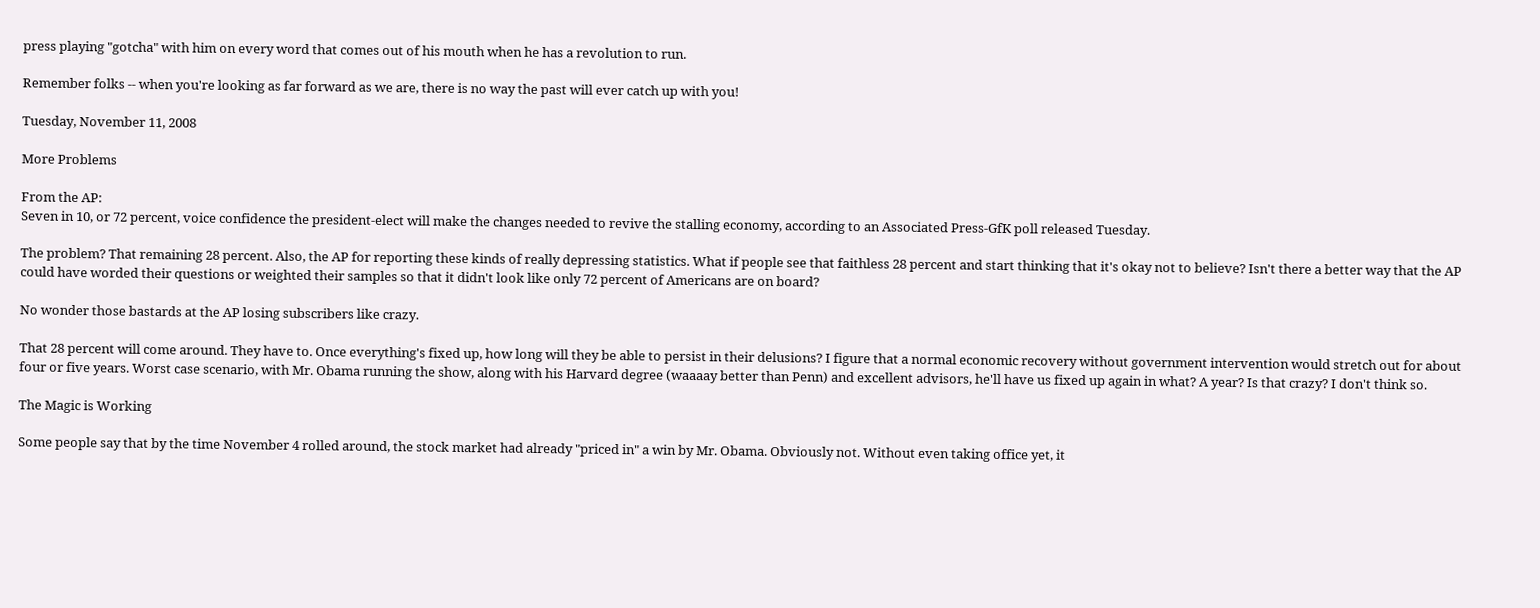press playing "gotcha" with him on every word that comes out of his mouth when he has a revolution to run.

Remember folks -- when you're looking as far forward as we are, there is no way the past will ever catch up with you!

Tuesday, November 11, 2008

More Problems

From the AP:
Seven in 10, or 72 percent, voice confidence the president-elect will make the changes needed to revive the stalling economy, according to an Associated Press-GfK poll released Tuesday.

The problem? That remaining 28 percent. Also, the AP for reporting these kinds of really depressing statistics. What if people see that faithless 28 percent and start thinking that it's okay not to believe? Isn't there a better way that the AP could have worded their questions or weighted their samples so that it didn't look like only 72 percent of Americans are on board?

No wonder those bastards at the AP losing subscribers like crazy.

That 28 percent will come around. They have to. Once everything's fixed up, how long will they be able to persist in their delusions? I figure that a normal economic recovery without government intervention would stretch out for about four or five years. Worst case scenario, with Mr. Obama running the show, along with his Harvard degree (waaaay better than Penn) and excellent advisors, he'll have us fixed up again in what? A year? Is that crazy? I don't think so.

The Magic is Working

Some people say that by the time November 4 rolled around, the stock market had already "priced in" a win by Mr. Obama. Obviously not. Without even taking office yet, it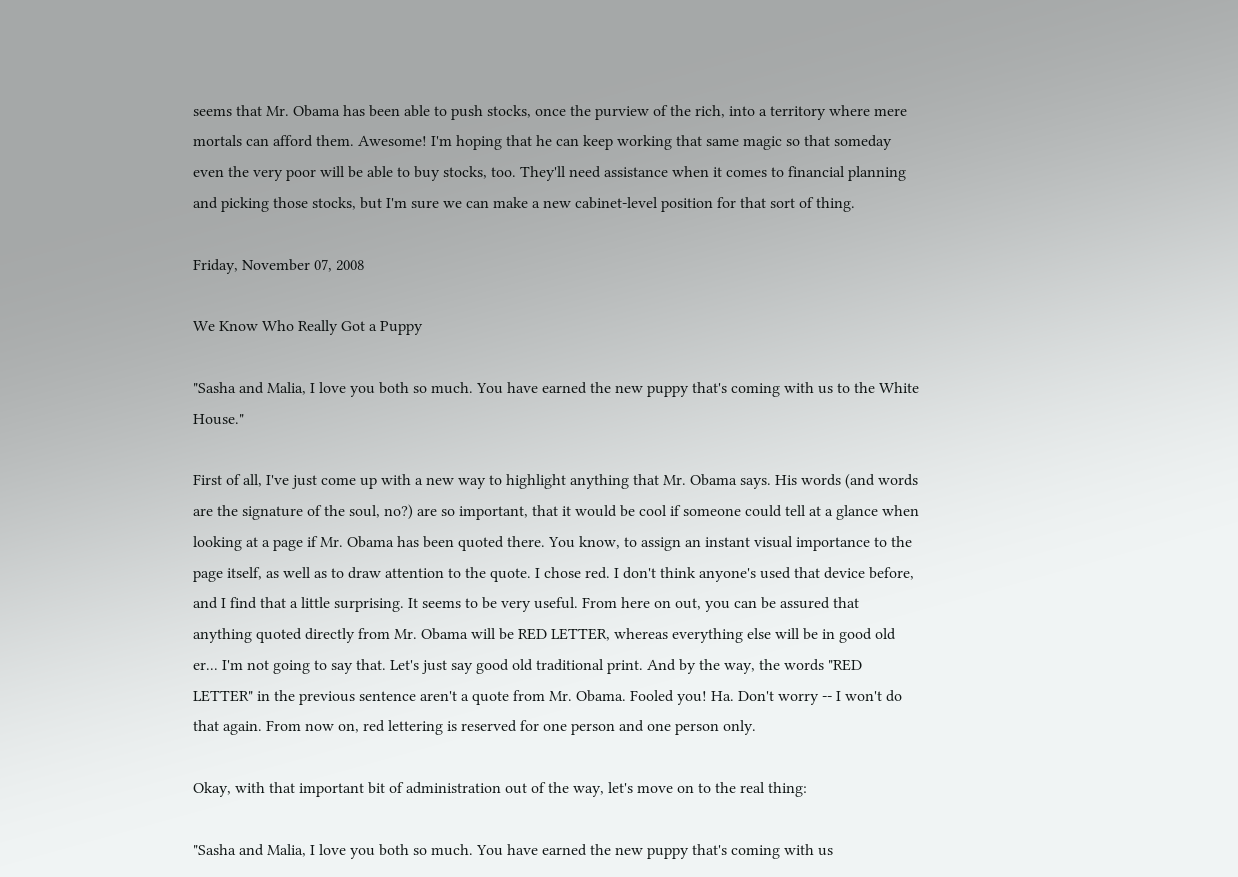seems that Mr. Obama has been able to push stocks, once the purview of the rich, into a territory where mere mortals can afford them. Awesome! I'm hoping that he can keep working that same magic so that someday even the very poor will be able to buy stocks, too. They'll need assistance when it comes to financial planning and picking those stocks, but I'm sure we can make a new cabinet-level position for that sort of thing.

Friday, November 07, 2008

We Know Who Really Got a Puppy

"Sasha and Malia, I love you both so much. You have earned the new puppy that's coming with us to the White House."

First of all, I've just come up with a new way to highlight anything that Mr. Obama says. His words (and words are the signature of the soul, no?) are so important, that it would be cool if someone could tell at a glance when looking at a page if Mr. Obama has been quoted there. You know, to assign an instant visual importance to the page itself, as well as to draw attention to the quote. I chose red. I don't think anyone's used that device before, and I find that a little surprising. It seems to be very useful. From here on out, you can be assured that anything quoted directly from Mr. Obama will be RED LETTER, whereas everything else will be in good old er... I'm not going to say that. Let's just say good old traditional print. And by the way, the words "RED LETTER" in the previous sentence aren't a quote from Mr. Obama. Fooled you! Ha. Don't worry -- I won't do that again. From now on, red lettering is reserved for one person and one person only.

Okay, with that important bit of administration out of the way, let's move on to the real thing:

"Sasha and Malia, I love you both so much. You have earned the new puppy that's coming with us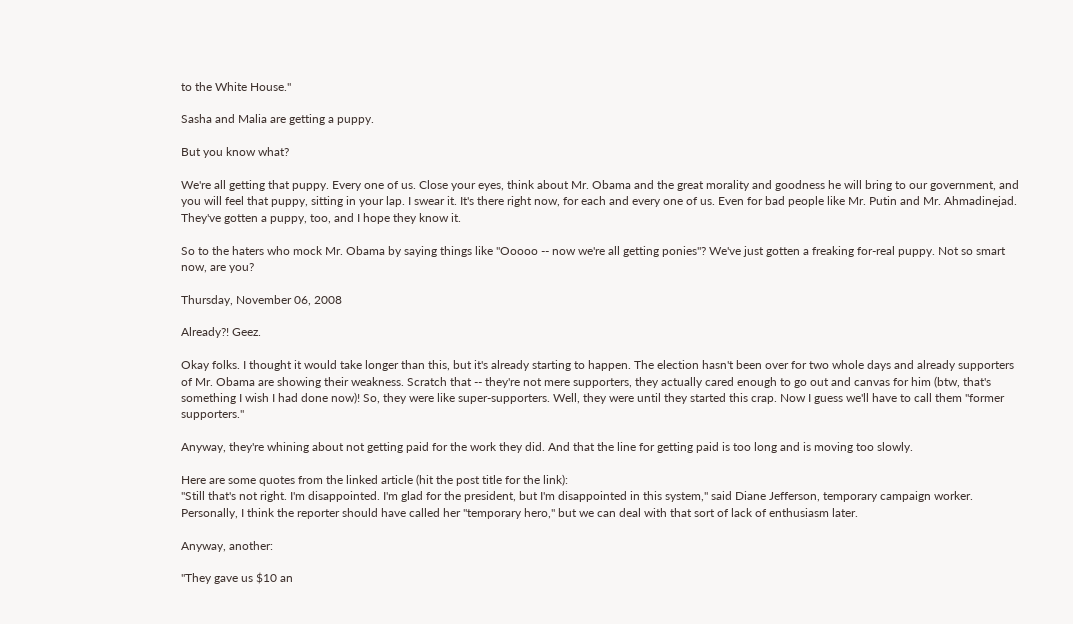to the White House."

Sasha and Malia are getting a puppy.

But you know what?

We're all getting that puppy. Every one of us. Close your eyes, think about Mr. Obama and the great morality and goodness he will bring to our government, and you will feel that puppy, sitting in your lap. I swear it. It's there right now, for each and every one of us. Even for bad people like Mr. Putin and Mr. Ahmadinejad. They've gotten a puppy, too, and I hope they know it.

So to the haters who mock Mr. Obama by saying things like "Ooooo -- now we're all getting ponies"? We've just gotten a freaking for-real puppy. Not so smart now, are you?

Thursday, November 06, 2008

Already?! Geez.

Okay folks. I thought it would take longer than this, but it's already starting to happen. The election hasn't been over for two whole days and already supporters of Mr. Obama are showing their weakness. Scratch that -- they're not mere supporters, they actually cared enough to go out and canvas for him (btw, that's something I wish I had done now)! So, they were like super-supporters. Well, they were until they started this crap. Now I guess we'll have to call them "former supporters."

Anyway, they're whining about not getting paid for the work they did. And that the line for getting paid is too long and is moving too slowly.

Here are some quotes from the linked article (hit the post title for the link):
"Still that's not right. I'm disappointed. I'm glad for the president, but I'm disappointed in this system," said Diane Jefferson, temporary campaign worker.
Personally, I think the reporter should have called her "temporary hero," but we can deal with that sort of lack of enthusiasm later.

Anyway, another:

"They gave us $10 an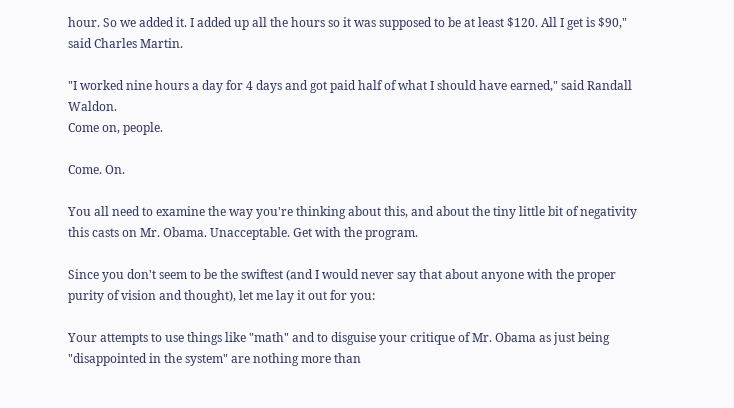hour. So we added it. I added up all the hours so it was supposed to be at least $120. All I get is $90," said Charles Martin.

"I worked nine hours a day for 4 days and got paid half of what I should have earned," said Randall Waldon.
Come on, people.

Come. On.

You all need to examine the way you're thinking about this, and about the tiny little bit of negativity this casts on Mr. Obama. Unacceptable. Get with the program.

Since you don't seem to be the swiftest (and I would never say that about anyone with the proper purity of vision and thought), let me lay it out for you:

Your attempts to use things like "math" and to disguise your critique of Mr. Obama as just being "disappointed in the system" are nothing more than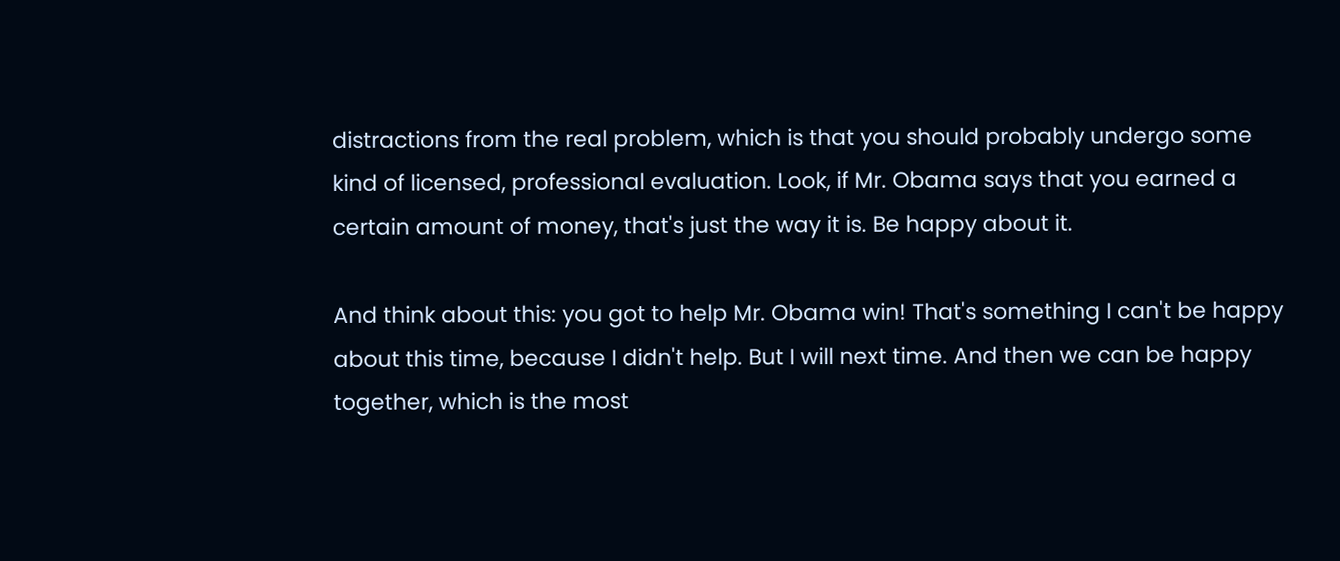distractions from the real problem, which is that you should probably undergo some kind of licensed, professional evaluation. Look, if Mr. Obama says that you earned a certain amount of money, that's just the way it is. Be happy about it.

And think about this: you got to help Mr. Obama win! That's something I can't be happy about this time, because I didn't help. But I will next time. And then we can be happy together, which is the most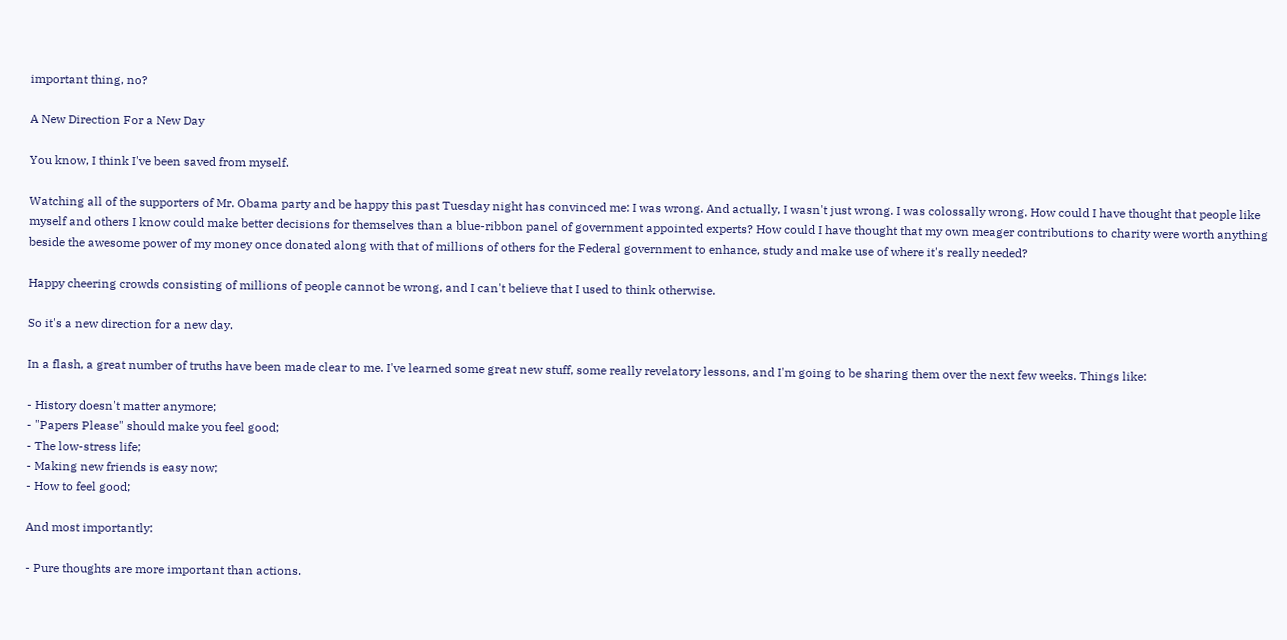important thing, no?

A New Direction For a New Day

You know, I think I've been saved from myself.

Watching all of the supporters of Mr. Obama party and be happy this past Tuesday night has convinced me: I was wrong. And actually, I wasn't just wrong. I was colossally wrong. How could I have thought that people like myself and others I know could make better decisions for themselves than a blue-ribbon panel of government appointed experts? How could I have thought that my own meager contributions to charity were worth anything beside the awesome power of my money once donated along with that of millions of others for the Federal government to enhance, study and make use of where it's really needed?

Happy cheering crowds consisting of millions of people cannot be wrong, and I can't believe that I used to think otherwise.

So it's a new direction for a new day.

In a flash, a great number of truths have been made clear to me. I've learned some great new stuff, some really revelatory lessons, and I'm going to be sharing them over the next few weeks. Things like:

- History doesn't matter anymore;
- "Papers Please" should make you feel good;
- The low-stress life;
- Making new friends is easy now;
- How to feel good;

And most importantly:

- Pure thoughts are more important than actions.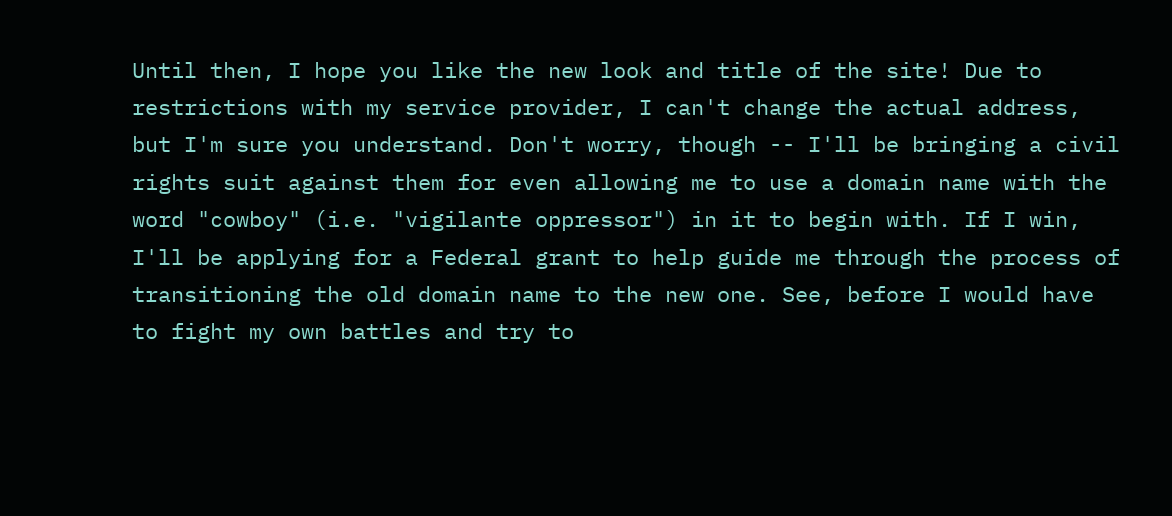Until then, I hope you like the new look and title of the site! Due to restrictions with my service provider, I can't change the actual address, but I'm sure you understand. Don't worry, though -- I'll be bringing a civil rights suit against them for even allowing me to use a domain name with the word "cowboy" (i.e. "vigilante oppressor") in it to begin with. If I win, I'll be applying for a Federal grant to help guide me through the process of transitioning the old domain name to the new one. See, before I would have to fight my own battles and try to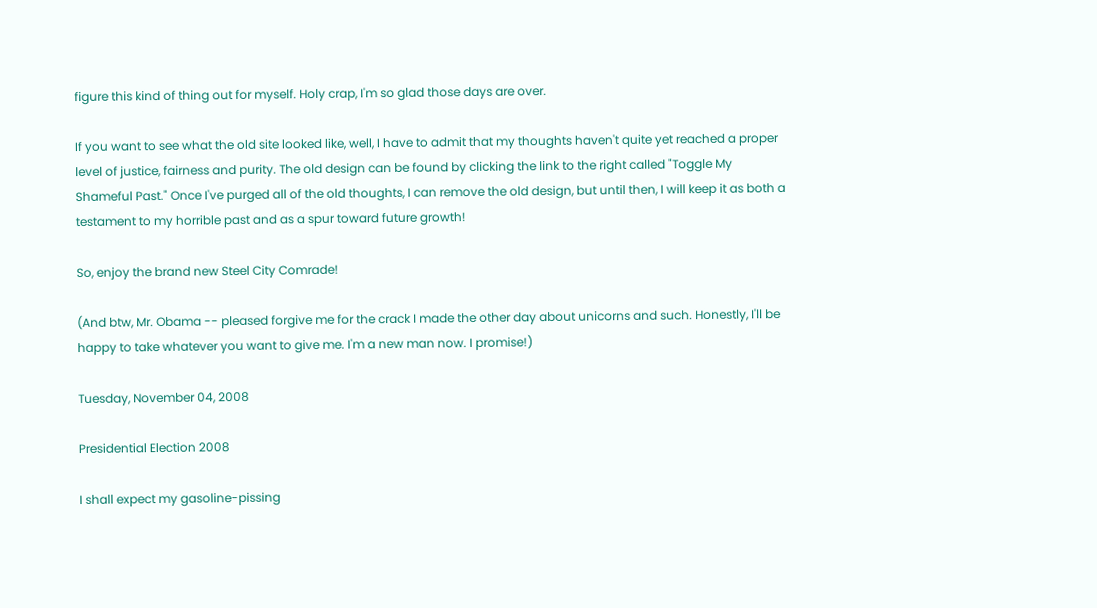figure this kind of thing out for myself. Holy crap, I'm so glad those days are over.

If you want to see what the old site looked like, well, I have to admit that my thoughts haven't quite yet reached a proper level of justice, fairness and purity. The old design can be found by clicking the link to the right called "Toggle My Shameful Past." Once I've purged all of the old thoughts, I can remove the old design, but until then, I will keep it as both a testament to my horrible past and as a spur toward future growth!

So, enjoy the brand new Steel City Comrade!

(And btw, Mr. Obama -- pleased forgive me for the crack I made the other day about unicorns and such. Honestly, I'll be happy to take whatever you want to give me. I'm a new man now. I promise!)

Tuesday, November 04, 2008

Presidential Election 2008

I shall expect my gasoline-pissing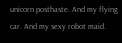unicorn posthaste. And my flying car. And my sexy robot maid.